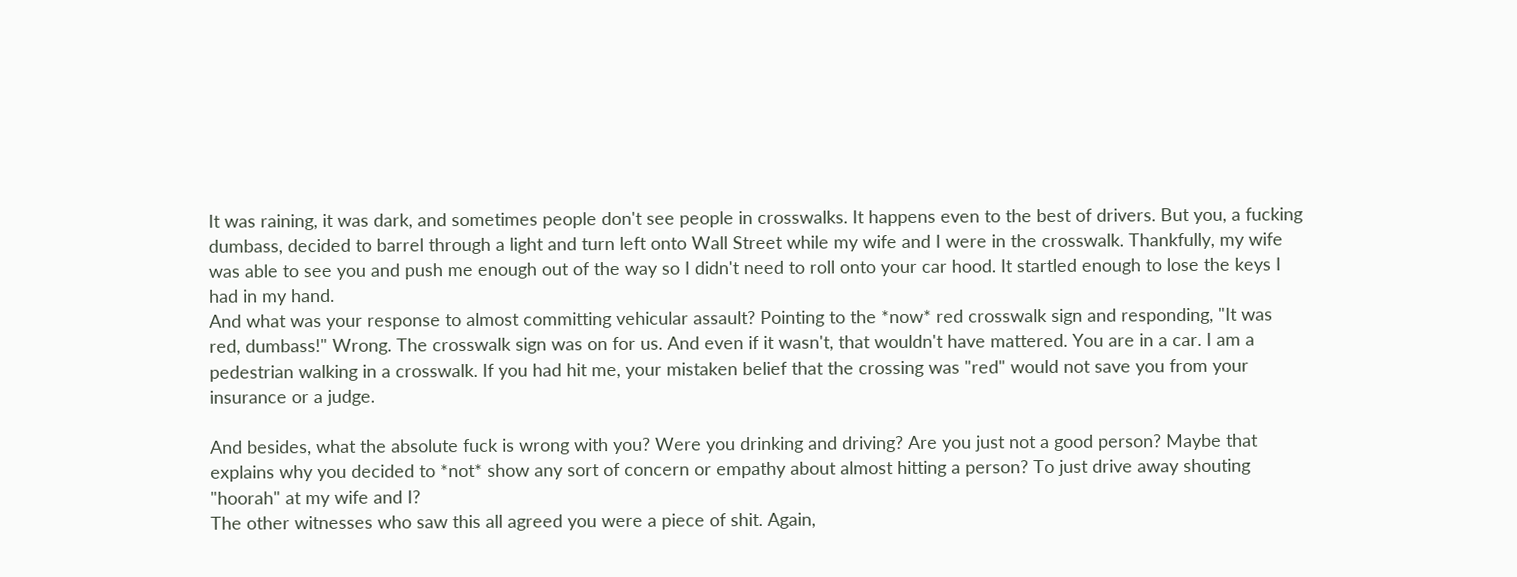It was raining, it was dark, and sometimes people don't see people in crosswalks. It happens even to the best of drivers. But you, a fucking dumbass, decided to barrel through a light and turn left onto Wall Street while my wife and I were in the crosswalk. Thankfully, my wife was able to see you and push me enough out of the way so I didn't need to roll onto your car hood. It startled enough to lose the keys I had in my hand.
And what was your response to almost committing vehicular assault? Pointing to the *now* red crosswalk sign and responding, "It was red, dumbass!" Wrong. The crosswalk sign was on for us. And even if it wasn't, that wouldn't have mattered. You are in a car. I am a pedestrian walking in a crosswalk. If you had hit me, your mistaken belief that the crossing was "red" would not save you from your insurance or a judge.

And besides, what the absolute fuck is wrong with you? Were you drinking and driving? Are you just not a good person? Maybe that explains why you decided to *not* show any sort of concern or empathy about almost hitting a person? To just drive away shouting "hoorah" at my wife and I?
The other witnesses who saw this all agreed you were a piece of shit. Again,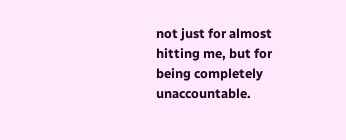not just for almost hitting me, but for being completely unaccountable.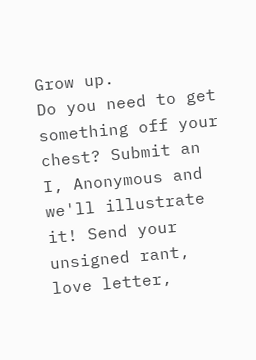Grow up.
Do you need to get something off your chest? Submit an I, Anonymous and we'll illustrate it! Send your unsigned rant, love letter,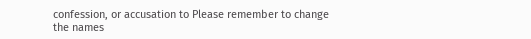confession, or accusation to Please remember to change the names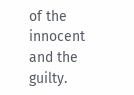of the innocent and the guilty.